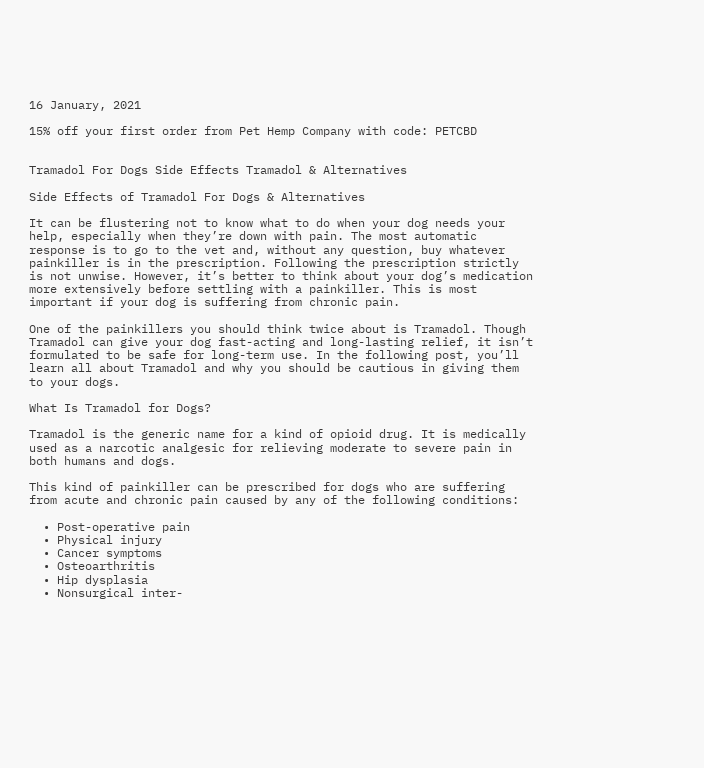16 January, 2021

15% off your first order from Pet Hemp Company with code: PETCBD


Tramadol For Dogs Side Effects Tramadol & Alternatives

Side Effects of Tramadol For Dogs & Alternatives

It can be flustering not to know what to do when your dog needs your help, especially when they’re down with pain. The most automatic response is to go to the vet and, without any question, buy whatever painkiller is in the prescription. Following the prescription strictly is not unwise. However, it’s better to think about your dog’s medication more extensively before settling with a painkiller. This is most important if your dog is suffering from chronic pain.

One of the painkillers you should think twice about is Tramadol. Though Tramadol can give your dog fast-acting and long-lasting relief, it isn’t formulated to be safe for long-term use. In the following post, you’ll learn all about Tramadol and why you should be cautious in giving them to your dogs.

What Is Tramadol for Dogs?

Tramadol is the generic name for a kind of opioid drug. It is medically used as a narcotic analgesic for relieving moderate to severe pain in both humans and dogs.

This kind of painkiller can be prescribed for dogs who are suffering from acute and chronic pain caused by any of the following conditions:

  • Post-operative pain
  • Physical injury
  • Cancer symptoms
  • Osteoarthritis
  • Hip dysplasia
  • Nonsurgical inter-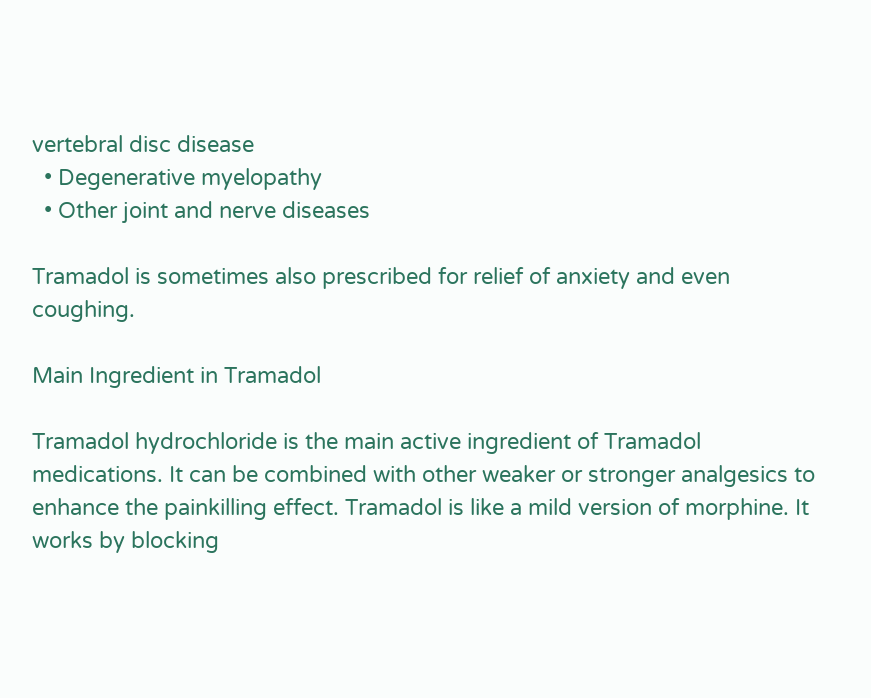vertebral disc disease
  • Degenerative myelopathy
  • Other joint and nerve diseases

Tramadol is sometimes also prescribed for relief of anxiety and even coughing.

Main Ingredient in Tramadol

Tramadol hydrochloride is the main active ingredient of Tramadol medications. It can be combined with other weaker or stronger analgesics to enhance the painkilling effect. Tramadol is like a mild version of morphine. It works by blocking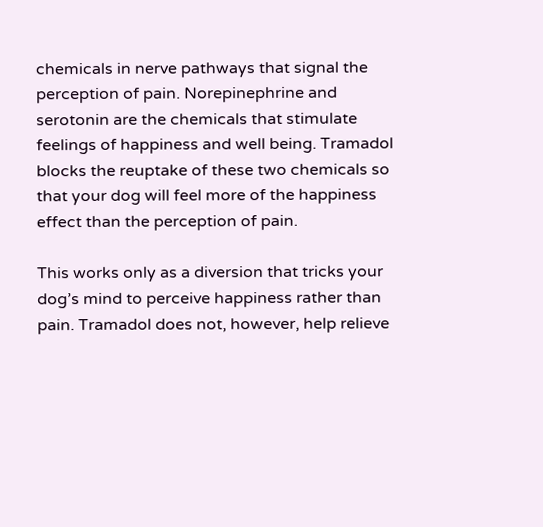chemicals in nerve pathways that signal the perception of pain. Norepinephrine and serotonin are the chemicals that stimulate feelings of happiness and well being. Tramadol blocks the reuptake of these two chemicals so that your dog will feel more of the happiness effect than the perception of pain.

This works only as a diversion that tricks your dog’s mind to perceive happiness rather than pain. Tramadol does not, however, help relieve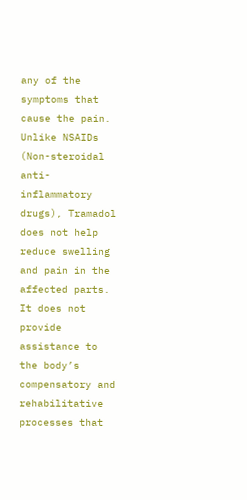any of the symptoms that cause the pain. Unlike NSAIDs (Non-steroidal anti-inflammatory drugs), Tramadol does not help reduce swelling and pain in the affected parts. It does not provide assistance to the body’s compensatory and rehabilitative processes that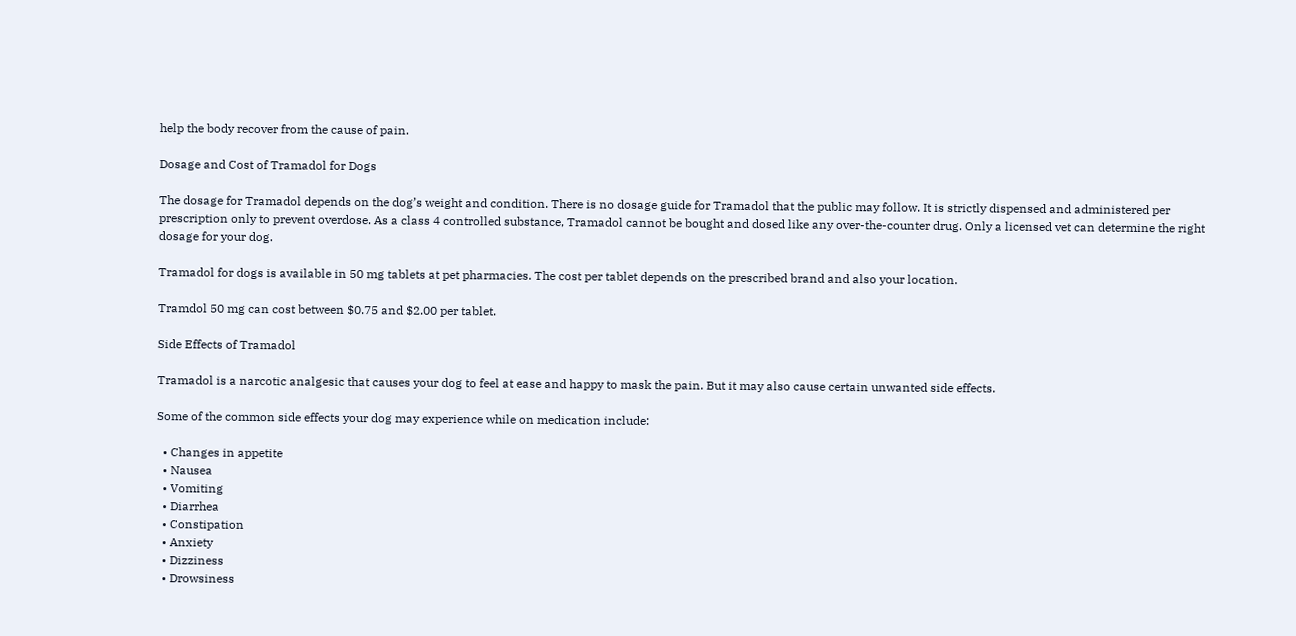help the body recover from the cause of pain.

Dosage and Cost of Tramadol for Dogs

The dosage for Tramadol depends on the dog’s weight and condition. There is no dosage guide for Tramadol that the public may follow. It is strictly dispensed and administered per prescription only to prevent overdose. As a class 4 controlled substance, Tramadol cannot be bought and dosed like any over-the-counter drug. Only a licensed vet can determine the right dosage for your dog.

Tramadol for dogs is available in 50 mg tablets at pet pharmacies. The cost per tablet depends on the prescribed brand and also your location.

Tramdol 50 mg can cost between $0.75 and $2.00 per tablet.

Side Effects of Tramadol

Tramadol is a narcotic analgesic that causes your dog to feel at ease and happy to mask the pain. But it may also cause certain unwanted side effects.

Some of the common side effects your dog may experience while on medication include:

  • Changes in appetite
  • Nausea
  • Vomiting
  • Diarrhea
  • Constipation
  • Anxiety
  • Dizziness
  • Drowsiness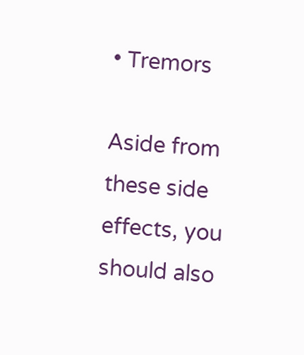• Tremors

Aside from these side effects, you should also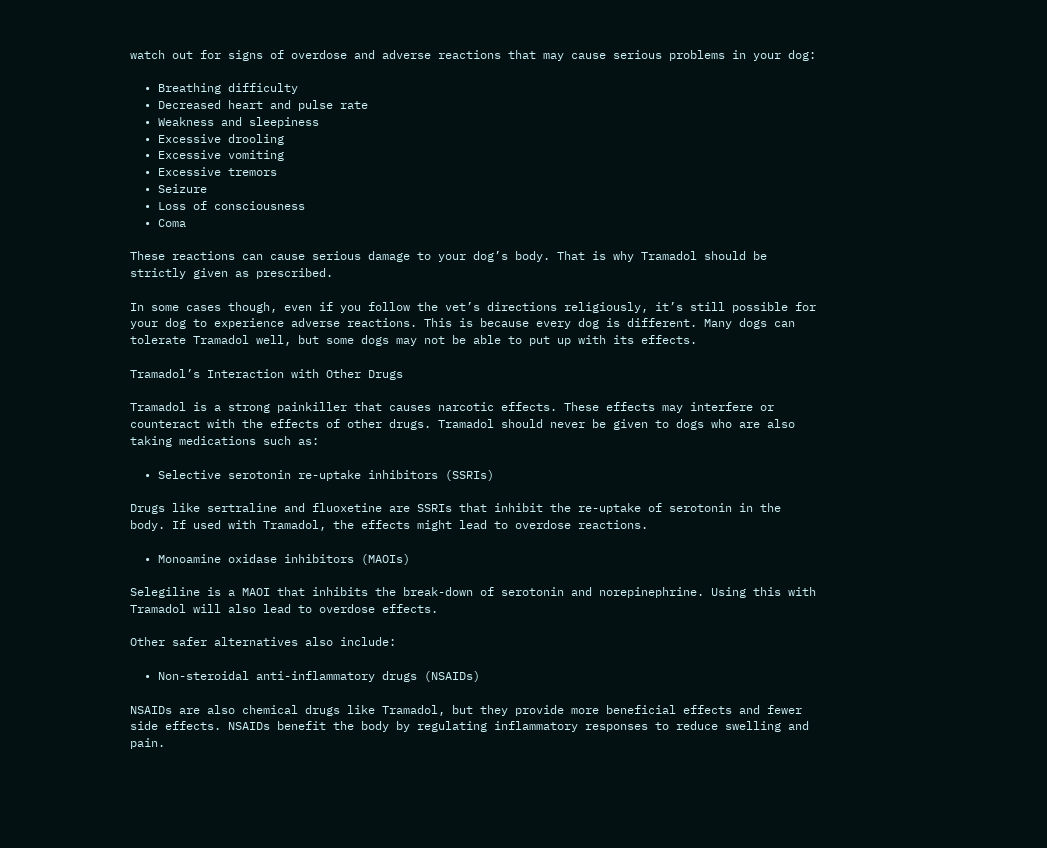watch out for signs of overdose and adverse reactions that may cause serious problems in your dog:

  • Breathing difficulty
  • Decreased heart and pulse rate
  • Weakness and sleepiness
  • Excessive drooling
  • Excessive vomiting
  • Excessive tremors
  • Seizure
  • Loss of consciousness
  • Coma

These reactions can cause serious damage to your dog’s body. That is why Tramadol should be strictly given as prescribed.

In some cases though, even if you follow the vet’s directions religiously, it’s still possible for your dog to experience adverse reactions. This is because every dog is different. Many dogs can tolerate Tramadol well, but some dogs may not be able to put up with its effects.

Tramadol’s Interaction with Other Drugs

Tramadol is a strong painkiller that causes narcotic effects. These effects may interfere or counteract with the effects of other drugs. Tramadol should never be given to dogs who are also taking medications such as:

  • Selective serotonin re-uptake inhibitors (SSRIs)

Drugs like sertraline and fluoxetine are SSRIs that inhibit the re-uptake of serotonin in the body. If used with Tramadol, the effects might lead to overdose reactions.

  • Monoamine oxidase inhibitors (MAOIs)

Selegiline is a MAOI that inhibits the break-down of serotonin and norepinephrine. Using this with Tramadol will also lead to overdose effects.

Other safer alternatives also include:

  • Non-steroidal anti-inflammatory drugs (NSAIDs)

NSAIDs are also chemical drugs like Tramadol, but they provide more beneficial effects and fewer side effects. NSAIDs benefit the body by regulating inflammatory responses to reduce swelling and pain.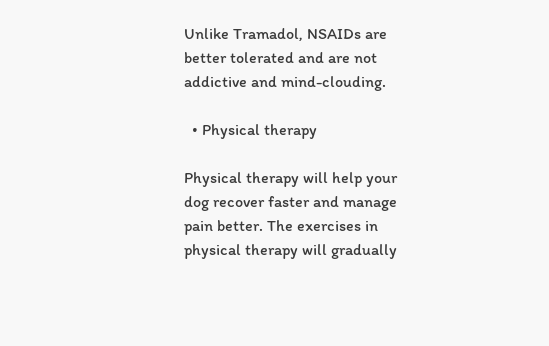Unlike Tramadol, NSAIDs are better tolerated and are not addictive and mind-clouding.

  • Physical therapy

Physical therapy will help your dog recover faster and manage pain better. The exercises in physical therapy will gradually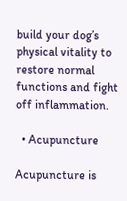build your dog’s physical vitality to restore normal functions and fight off inflammation.

  • Acupuncture

Acupuncture is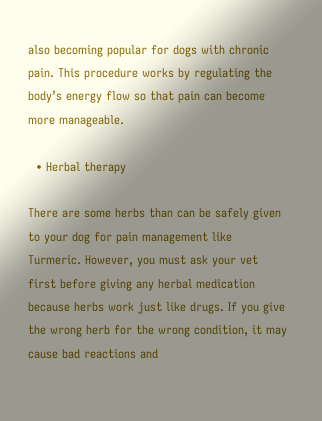also becoming popular for dogs with chronic pain. This procedure works by regulating the body’s energy flow so that pain can become more manageable.

  • Herbal therapy

There are some herbs than can be safely given to your dog for pain management like Turmeric. However, you must ask your vet first before giving any herbal medication because herbs work just like drugs. If you give the wrong herb for the wrong condition, it may cause bad reactions and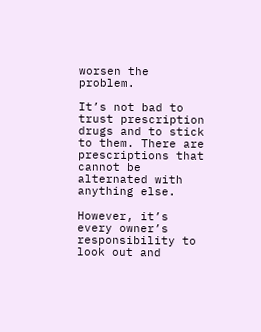worsen the problem.

It’s not bad to trust prescription drugs and to stick to them. There are prescriptions that cannot be alternated with anything else.

However, it’s every owner’s responsibility to look out and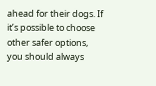ahead for their dogs. If it’s possible to choose other safer options, you should always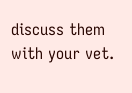discuss them with your vet.